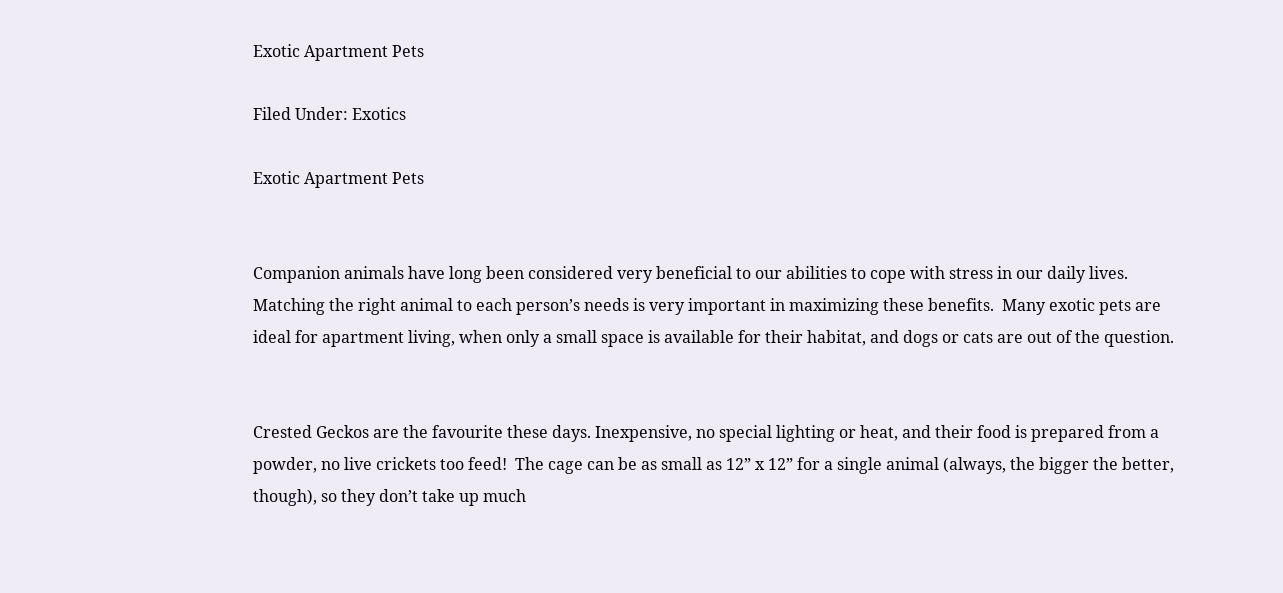Exotic Apartment Pets

Filed Under: Exotics

Exotic Apartment Pets


Companion animals have long been considered very beneficial to our abilities to cope with stress in our daily lives.  Matching the right animal to each person’s needs is very important in maximizing these benefits.  Many exotic pets are ideal for apartment living, when only a small space is available for their habitat, and dogs or cats are out of the question.


Crested Geckos are the favourite these days. Inexpensive, no special lighting or heat, and their food is prepared from a powder, no live crickets too feed!  The cage can be as small as 12” x 12” for a single animal (always, the bigger the better, though), so they don’t take up much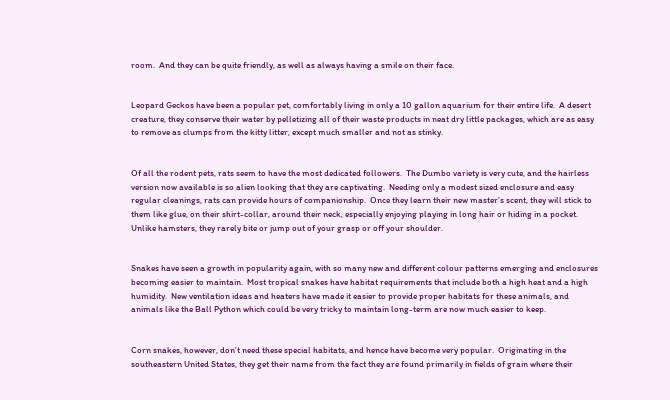room.  And they can be quite friendly, as well as always having a smile on their face.


Leopard Geckos have been a popular pet, comfortably living in only a 10 gallon aquarium for their entire life.  A desert creature, they conserve their water by pelletizing all of their waste products in neat dry little packages, which are as easy to remove as clumps from the kitty litter, except much smaller and not as stinky.


Of all the rodent pets, rats seem to have the most dedicated followers.  The Dumbo variety is very cute, and the hairless version now available is so alien looking that they are captivating.  Needing only a modest sized enclosure and easy regular cleanings, rats can provide hours of companionship.  Once they learn their new master’s scent, they will stick to them like glue, on their shirt-collar, around their neck, especially enjoying playing in long hair or hiding in a pocket.  Unlike hamsters, they rarely bite or jump out of your grasp or off your shoulder.


Snakes have seen a growth in popularity again, with so many new and different colour patterns emerging and enclosures becoming easier to maintain.  Most tropical snakes have habitat requirements that include both a high heat and a high humidity.  New ventilation ideas and heaters have made it easier to provide proper habitats for these animals, and animals like the Ball Python which could be very tricky to maintain long-term are now much easier to keep.


Corn snakes, however, don’t need these special habitats, and hence have become very popular.  Originating in the southeastern United States, they get their name from the fact they are found primarily in fields of grain where their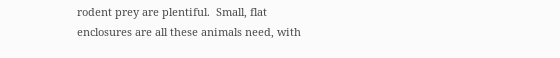rodent prey are plentiful.  Small, flat enclosures are all these animals need, with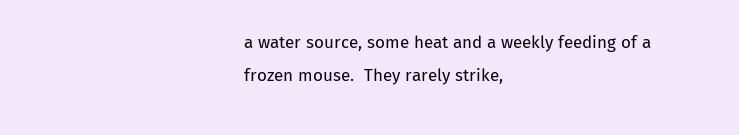a water source, some heat and a weekly feeding of a frozen mouse.  They rarely strike,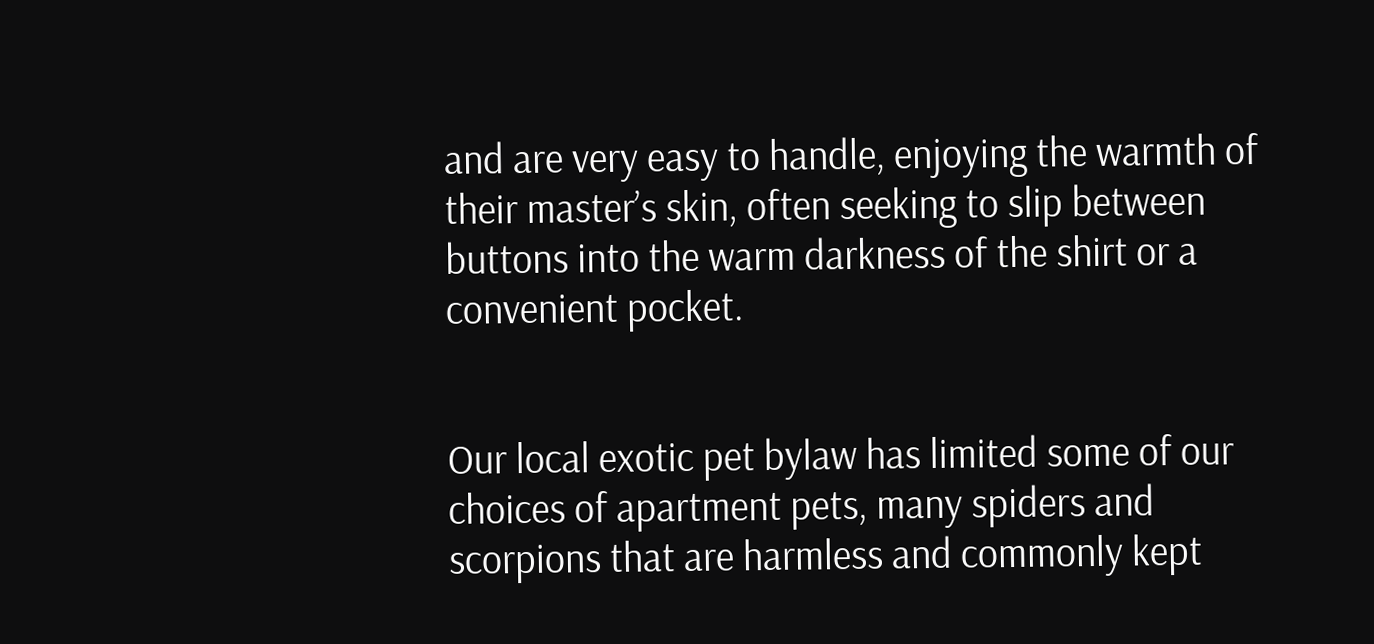and are very easy to handle, enjoying the warmth of their master’s skin, often seeking to slip between buttons into the warm darkness of the shirt or a convenient pocket.


Our local exotic pet bylaw has limited some of our choices of apartment pets, many spiders and scorpions that are harmless and commonly kept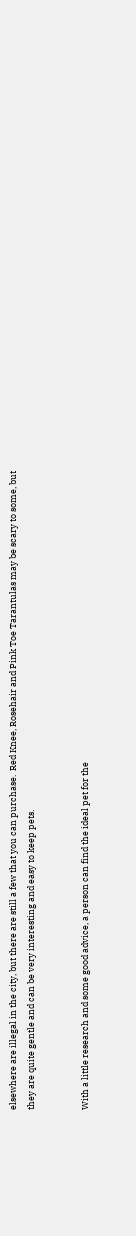elsewhere are illegal in the city, but there are still a few that you can purchase.  Red Knee, Rosehair and Pink Toe Tarantulas may be scary to some, but they are quite gentle and can be very interesting and easy to keep pets.


With a little research and some good advice, a person can find the ideal pet for the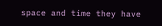space and time they have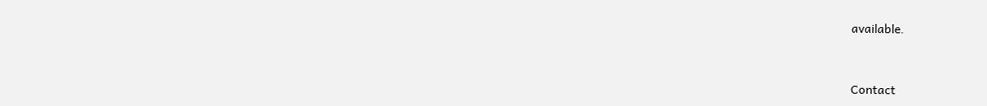available.


Contact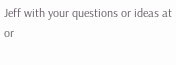Jeff with your questions or ideas at or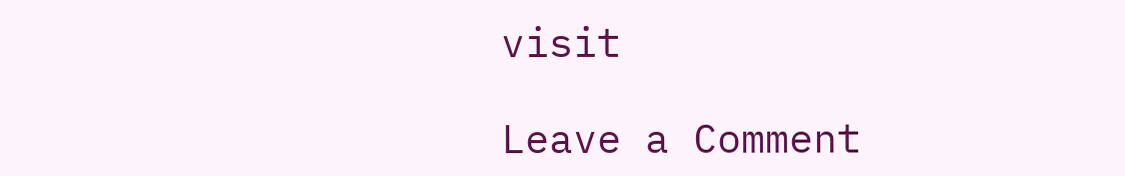visit

Leave a Comment